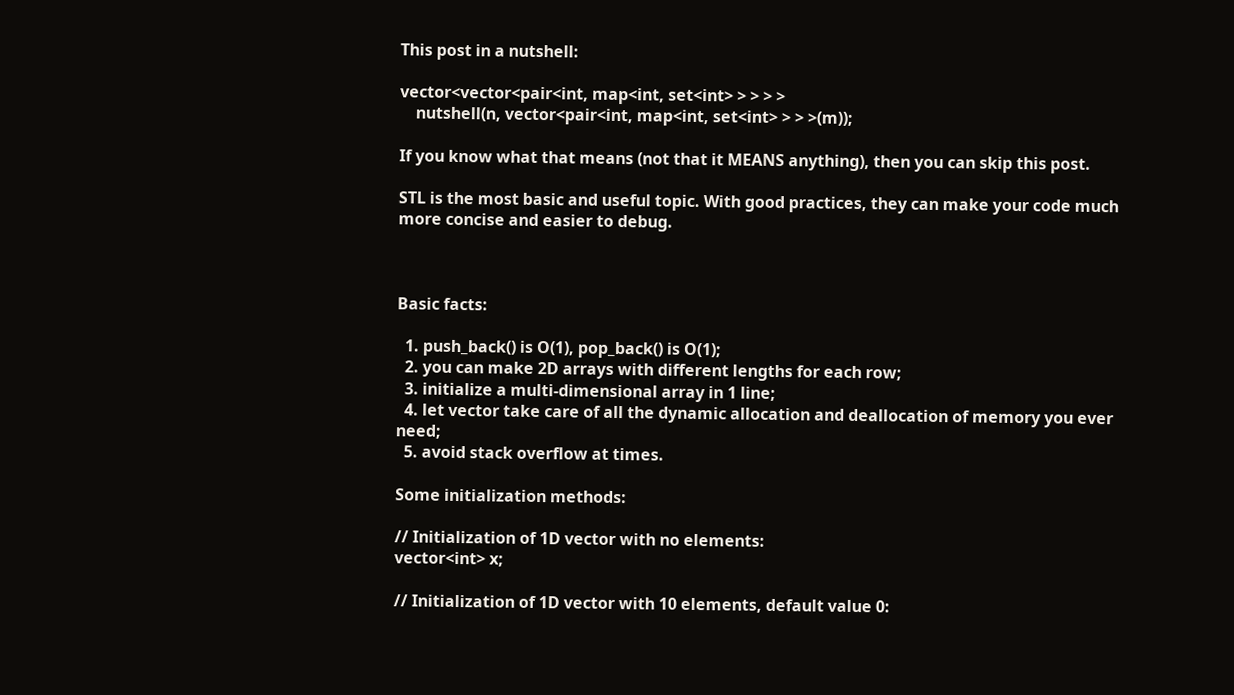This post in a nutshell:

vector<vector<pair<int, map<int, set<int> > > > >
    nutshell(n, vector<pair<int, map<int, set<int> > > >(m));

If you know what that means (not that it MEANS anything), then you can skip this post.

STL is the most basic and useful topic. With good practices, they can make your code much more concise and easier to debug.



Basic facts:

  1. push_back() is O(1), pop_back() is O(1);
  2. you can make 2D arrays with different lengths for each row;
  3. initialize a multi-dimensional array in 1 line;
  4. let vector take care of all the dynamic allocation and deallocation of memory you ever need;
  5. avoid stack overflow at times.

Some initialization methods:

// Initialization of 1D vector with no elements:
vector<int> x;

// Initialization of 1D vector with 10 elements, default value 0: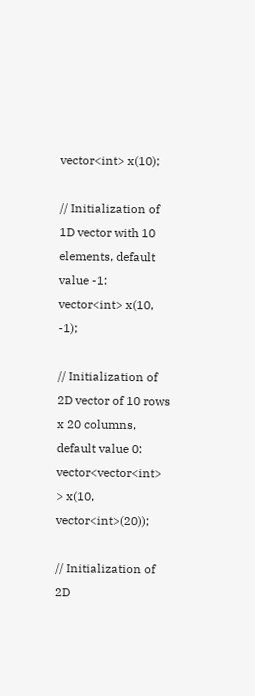vector<int> x(10);

// Initialization of 1D vector with 10 elements, default value -1:
vector<int> x(10, -1);

// Initialization of 2D vector of 10 rows x 20 columns, default value 0:
vector<vector<int> > x(10, vector<int>(20));

// Initialization of 2D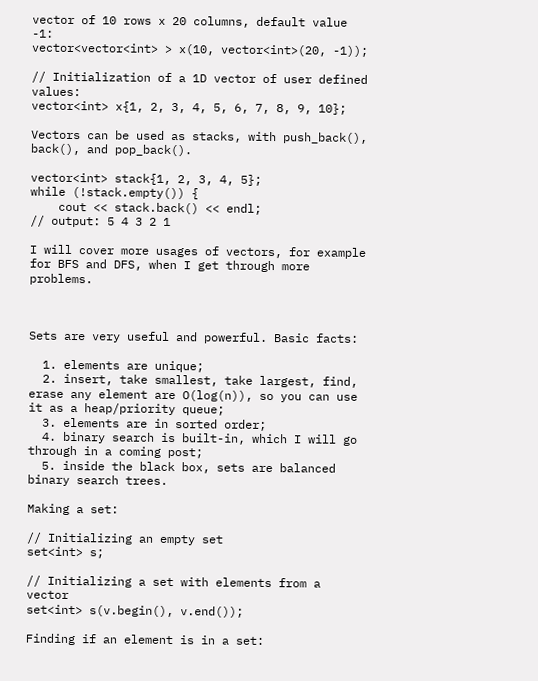vector of 10 rows x 20 columns, default value -1:
vector<vector<int> > x(10, vector<int>(20, -1));

// Initialization of a 1D vector of user defined values:
vector<int> x{1, 2, 3, 4, 5, 6, 7, 8, 9, 10};

Vectors can be used as stacks, with push_back(), back(), and pop_back().

vector<int> stack{1, 2, 3, 4, 5};
while (!stack.empty()) {
    cout << stack.back() << endl;
// output: 5 4 3 2 1

I will cover more usages of vectors, for example for BFS and DFS, when I get through more problems.



Sets are very useful and powerful. Basic facts:

  1. elements are unique;
  2. insert, take smallest, take largest, find, erase any element are O(log(n)), so you can use it as a heap/priority queue;
  3. elements are in sorted order;
  4. binary search is built-in, which I will go through in a coming post;
  5. inside the black box, sets are balanced binary search trees.

Making a set:

// Initializing an empty set
set<int> s;

// Initializing a set with elements from a vector
set<int> s(v.begin(), v.end());

Finding if an element is in a set: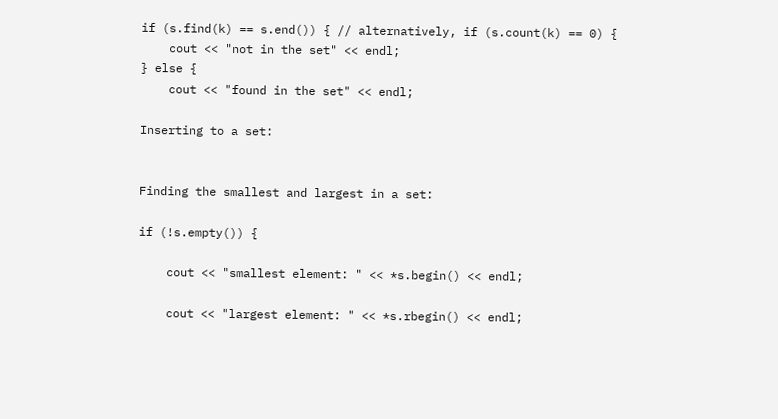if (s.find(k) == s.end()) { // alternatively, if (s.count(k) == 0) {
    cout << "not in the set" << endl;
} else {
    cout << "found in the set" << endl;

Inserting to a set:


Finding the smallest and largest in a set:

if (!s.empty()) {

    cout << "smallest element: " << *s.begin() << endl;

    cout << "largest element: " << *s.rbegin() << endl;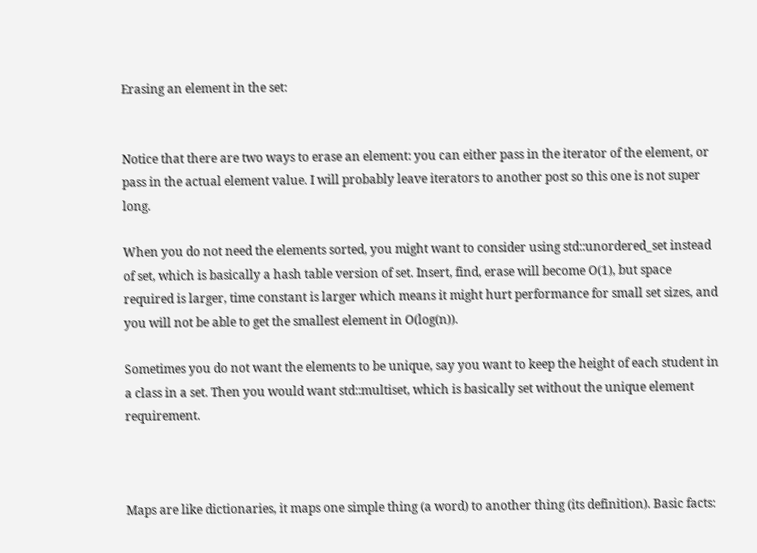Erasing an element in the set:


Notice that there are two ways to erase an element: you can either pass in the iterator of the element, or pass in the actual element value. I will probably leave iterators to another post so this one is not super long.

When you do not need the elements sorted, you might want to consider using std::unordered_set instead of set, which is basically a hash table version of set. Insert, find, erase will become O(1), but space required is larger, time constant is larger which means it might hurt performance for small set sizes, and you will not be able to get the smallest element in O(log(n)).

Sometimes you do not want the elements to be unique, say you want to keep the height of each student in a class in a set. Then you would want std::multiset, which is basically set without the unique element requirement.



Maps are like dictionaries, it maps one simple thing (a word) to another thing (its definition). Basic facts: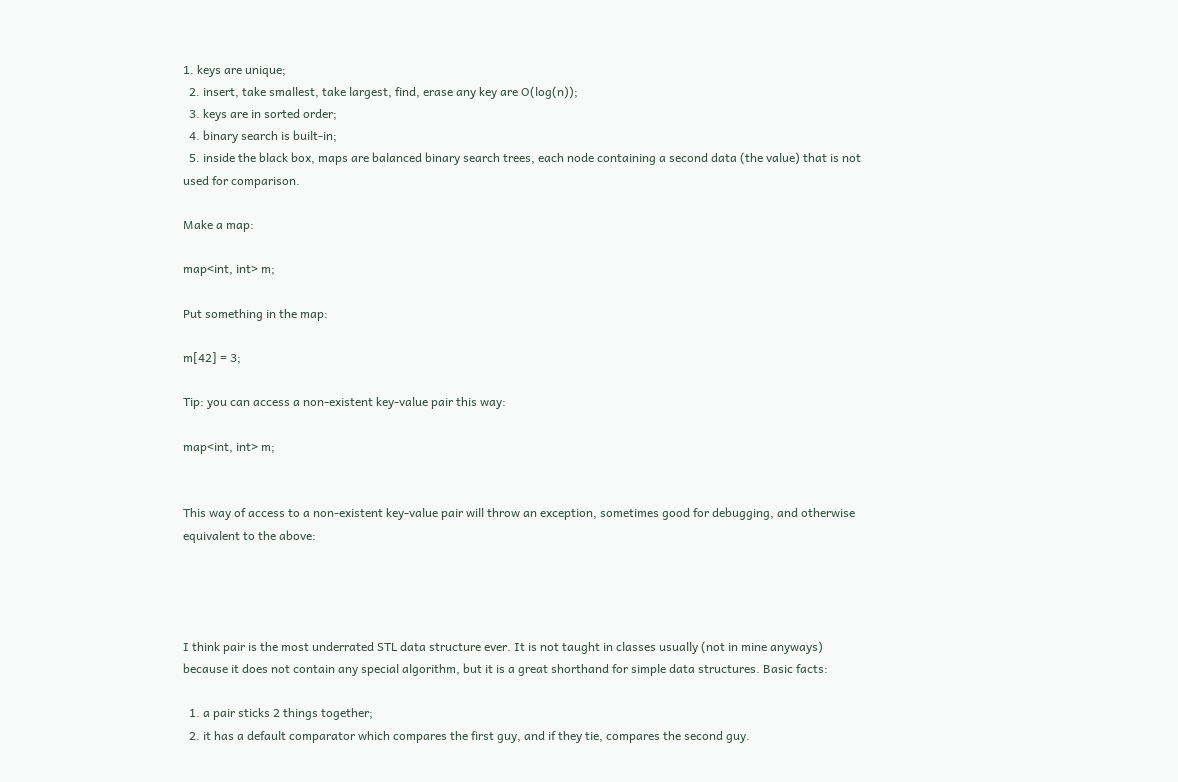1. keys are unique;
  2. insert, take smallest, take largest, find, erase any key are O(log(n));
  3. keys are in sorted order;
  4. binary search is built-in;
  5. inside the black box, maps are balanced binary search trees, each node containing a second data (the value) that is not used for comparison.

Make a map:

map<int, int> m;

Put something in the map:

m[42] = 3;

Tip: you can access a non-existent key-value pair this way:

map<int, int> m;


This way of access to a non-existent key-value pair will throw an exception, sometimes good for debugging, and otherwise equivalent to the above:




I think pair is the most underrated STL data structure ever. It is not taught in classes usually (not in mine anyways) because it does not contain any special algorithm, but it is a great shorthand for simple data structures. Basic facts:

  1. a pair sticks 2 things together;
  2. it has a default comparator which compares the first guy, and if they tie, compares the second guy.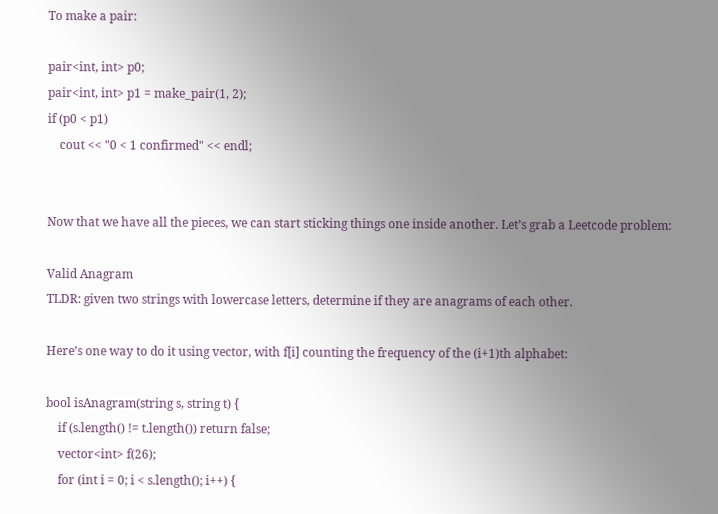To make a pair:

pair<int, int> p0;
pair<int, int> p1 = make_pair(1, 2);
if (p0 < p1)
    cout << "0 < 1 confirmed" << endl;


Now that we have all the pieces, we can start sticking things one inside another. Let’s grab a Leetcode problem:

Valid Anagram
TLDR: given two strings with lowercase letters, determine if they are anagrams of each other.

Here’s one way to do it using vector, with f[i] counting the frequency of the (i+1)th alphabet:

bool isAnagram(string s, string t) {
    if (s.length() != t.length()) return false;
    vector<int> f(26);
    for (int i = 0; i < s.length(); i++) {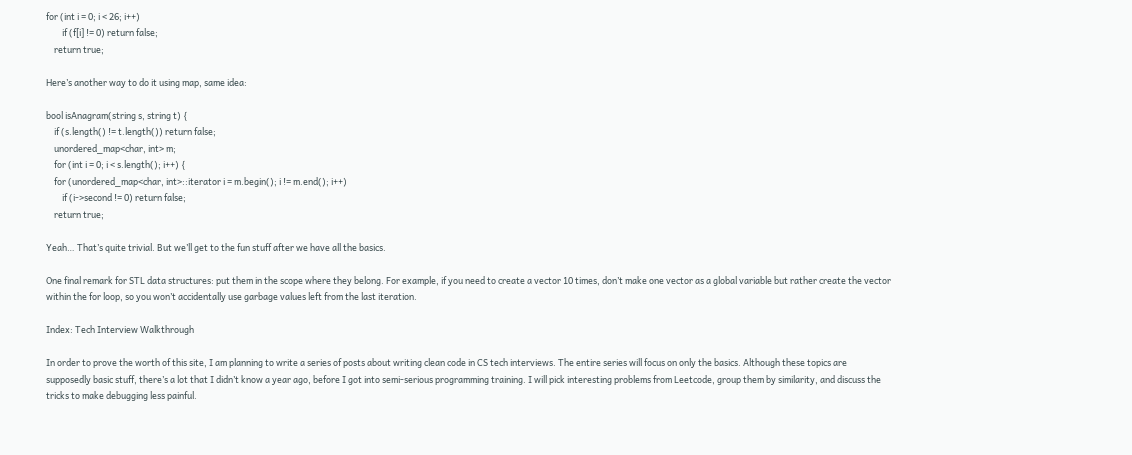for (int i = 0; i < 26; i++)
        if (f[i] != 0) return false;
    return true;

Here’s another way to do it using map, same idea:

bool isAnagram(string s, string t) {
    if (s.length() != t.length()) return false;
    unordered_map<char, int> m;
    for (int i = 0; i < s.length(); i++) {
    for (unordered_map<char, int>::iterator i = m.begin(); i != m.end(); i++)
        if (i->second != 0) return false;
    return true;

Yeah… That’s quite trivial. But we’ll get to the fun stuff after we have all the basics.

One final remark for STL data structures: put them in the scope where they belong. For example, if you need to create a vector 10 times, don’t make one vector as a global variable but rather create the vector within the for loop, so you won’t accidentally use garbage values left from the last iteration.

Index: Tech Interview Walkthrough

In order to prove the worth of this site, I am planning to write a series of posts about writing clean code in CS tech interviews. The entire series will focus on only the basics. Although these topics are supposedly basic stuff, there’s a lot that I didn’t know a year ago, before I got into semi-serious programming training. I will pick interesting problems from Leetcode, group them by similarity, and discuss the tricks to make debugging less painful.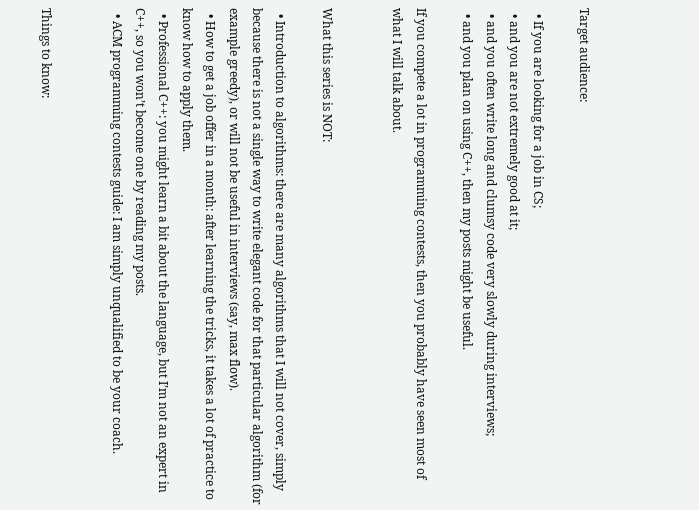Target audience:

  • If you are looking for a job in CS;
  • and you are not extremely good at it;
  • and you often write long and clumsy code very slowly during interviews;
  • and you plan on using C++, then my posts might be useful.

If you compete a lot in programming contests, then you probably have seen most of what I will talk about.


What this series is NOT:

  • Introduction to algorithms: there are many algorithms that I will not cover, simply because there is not a single way to write elegant code for that particular algorithm (for example greedy), or will not be useful in interviews (say, max flow).
  • How to get a job offer in a month: after learning the tricks, it takes a lot of practice to know how to apply them.
  • Professional C++: you might learn a bit about the language, but I’m not an expert in C++, so you won’t become one by reading my posts.
  • ACM programming contests guide: I am simply unqualified to be your coach.


Things to know: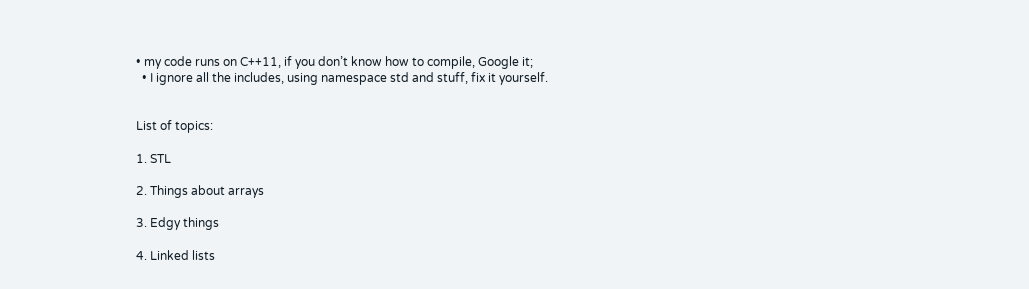• my code runs on C++11, if you don’t know how to compile, Google it;
  • I ignore all the includes, using namespace std and stuff, fix it yourself.


List of topics:

1. STL

2. Things about arrays

3. Edgy things

4. Linked lists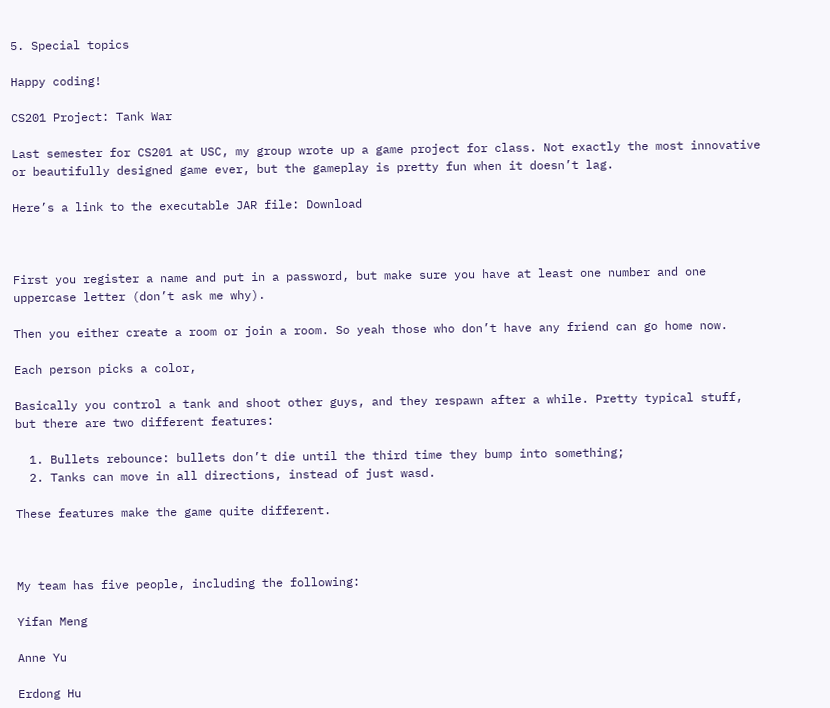5. Special topics

Happy coding!

CS201 Project: Tank War

Last semester for CS201 at USC, my group wrote up a game project for class. Not exactly the most innovative or beautifully designed game ever, but the gameplay is pretty fun when it doesn’t lag.

Here’s a link to the executable JAR file: Download



First you register a name and put in a password, but make sure you have at least one number and one uppercase letter (don’t ask me why).

Then you either create a room or join a room. So yeah those who don’t have any friend can go home now.

Each person picks a color,

Basically you control a tank and shoot other guys, and they respawn after a while. Pretty typical stuff, but there are two different features:

  1. Bullets rebounce: bullets don’t die until the third time they bump into something;
  2. Tanks can move in all directions, instead of just wasd.

These features make the game quite different.



My team has five people, including the following:

Yifan Meng

Anne Yu

Erdong Hu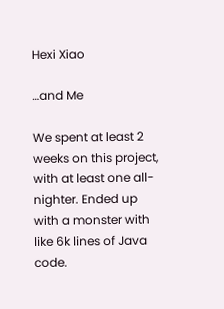Hexi Xiao

…and Me

We spent at least 2 weeks on this project, with at least one all-nighter. Ended up with a monster with like 6k lines of Java code.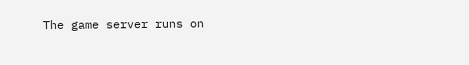The game server runs on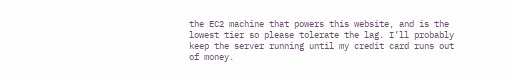the EC2 machine that powers this website, and is the lowest tier so please tolerate the lag. I’ll probably keep the server running until my credit card runs out of money.